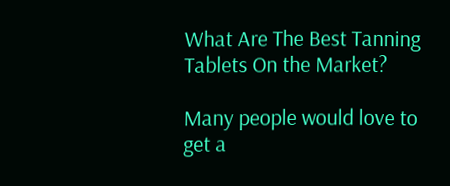What Are The Best Tanning Tablets On the Market?

Many people would love to get a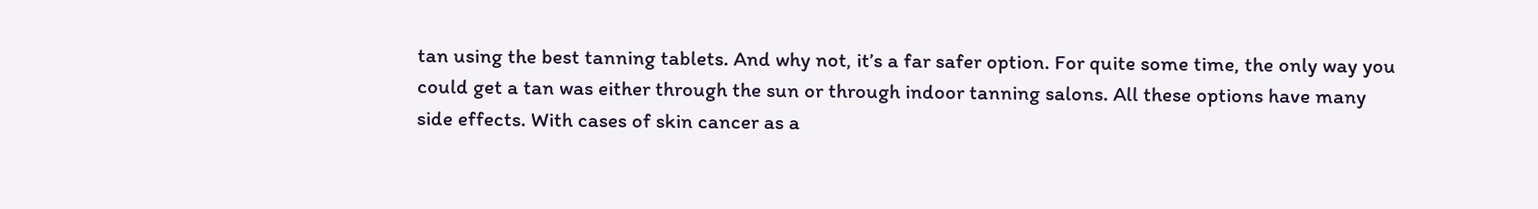tan using the best tanning tablets. And why not, it’s a far safer option. For quite some time, the only way you could get a tan was either through the sun or through indoor tanning salons. All these options have many side effects. With cases of skin cancer as a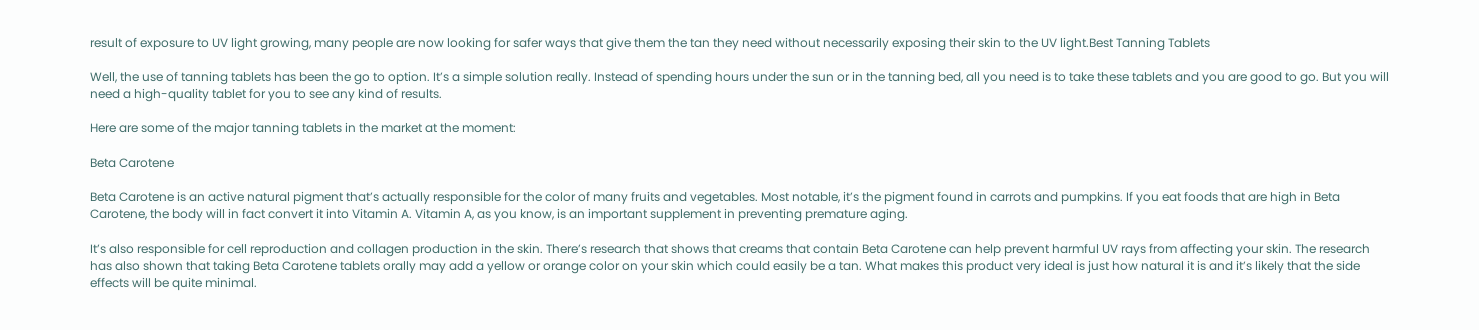result of exposure to UV light growing, many people are now looking for safer ways that give them the tan they need without necessarily exposing their skin to the UV light.Best Tanning Tablets

Well, the use of tanning tablets has been the go to option. It’s a simple solution really. Instead of spending hours under the sun or in the tanning bed, all you need is to take these tablets and you are good to go. But you will need a high-quality tablet for you to see any kind of results.

Here are some of the major tanning tablets in the market at the moment:

Beta Carotene

Beta Carotene is an active natural pigment that’s actually responsible for the color of many fruits and vegetables. Most notable, it’s the pigment found in carrots and pumpkins. If you eat foods that are high in Beta Carotene, the body will in fact convert it into Vitamin A. Vitamin A, as you know, is an important supplement in preventing premature aging.

It’s also responsible for cell reproduction and collagen production in the skin. There’s research that shows that creams that contain Beta Carotene can help prevent harmful UV rays from affecting your skin. The research has also shown that taking Beta Carotene tablets orally may add a yellow or orange color on your skin which could easily be a tan. What makes this product very ideal is just how natural it is and it’s likely that the side effects will be quite minimal.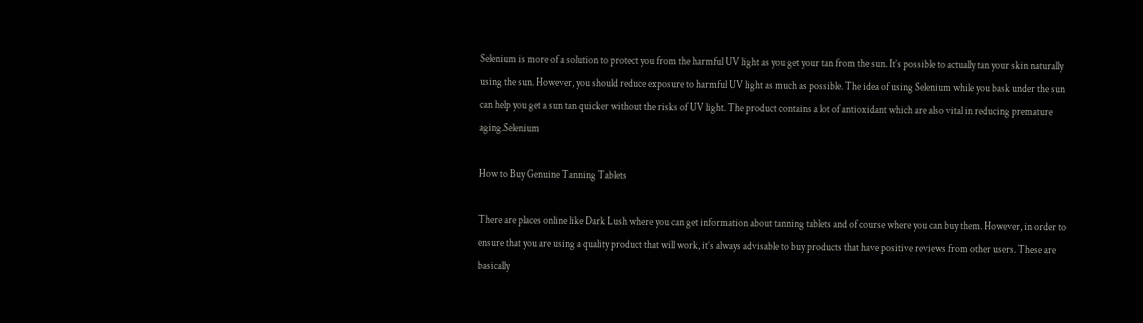Selenium is more of a solution to protect you from the harmful UV light as you get your tan from the sun. It’s possible to actually tan your skin naturally using the sun. However, you should reduce exposure to harmful UV light as much as possible. The idea of using Selenium while you bask under the sun can help you get a sun tan quicker without the risks of UV light. The product contains a lot of antioxidant which are also vital in reducing premature aging.Selenium

How to Buy Genuine Tanning Tablets

There are places online like Dark Lush where you can get information about tanning tablets and of course where you can buy them. However, in order to ensure that you are using a quality product that will work, it’s always advisable to buy products that have positive reviews from other users. These are basically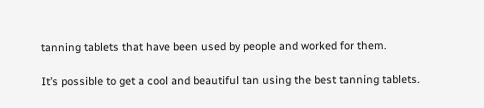tanning tablets that have been used by people and worked for them.

It’s possible to get a cool and beautiful tan using the best tanning tablets.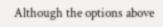Although the options above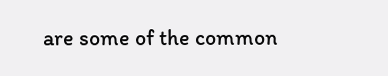are some of the common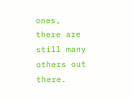ones, there are still many others out there.